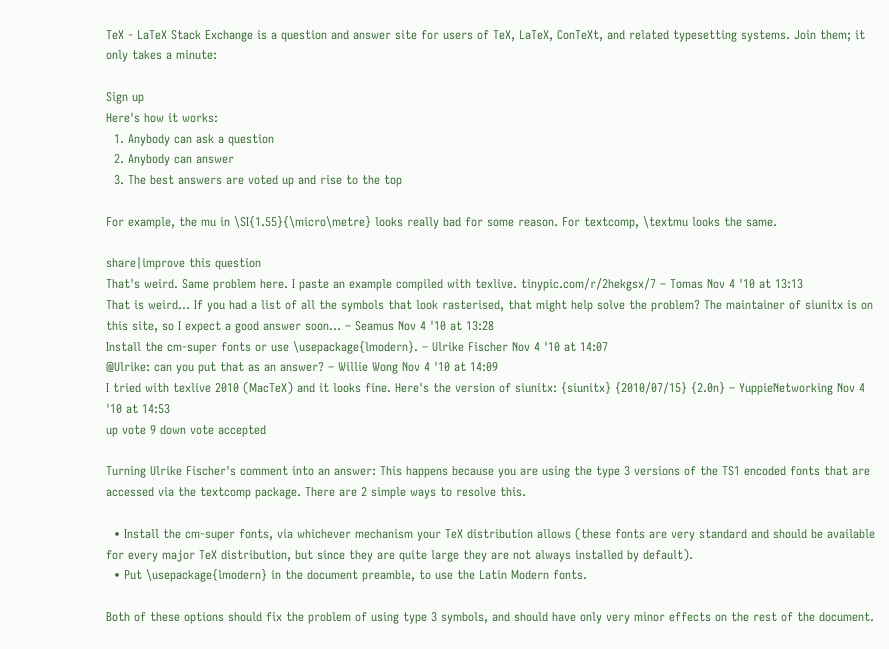TeX - LaTeX Stack Exchange is a question and answer site for users of TeX, LaTeX, ConTeXt, and related typesetting systems. Join them; it only takes a minute:

Sign up
Here's how it works:
  1. Anybody can ask a question
  2. Anybody can answer
  3. The best answers are voted up and rise to the top

For example, the mu in \SI{1.55}{\micro\metre} looks really bad for some reason. For textcomp, \textmu looks the same.

share|improve this question
That's weird. Same problem here. I paste an example compiled with texlive. tinypic.com/r/2hekgsx/7 – Tomas Nov 4 '10 at 13:13
That is weird... If you had a list of all the symbols that look rasterised, that might help solve the problem? The maintainer of siunitx is on this site, so I expect a good answer soon... – Seamus Nov 4 '10 at 13:28
Install the cm-super fonts or use \usepackage{lmodern}. – Ulrike Fischer Nov 4 '10 at 14:07
@Ulrike: can you put that as an answer? – Willie Wong Nov 4 '10 at 14:09
I tried with texlive 2010 (MacTeX) and it looks fine. Here's the version of siunitx: {siunitx} {2010/07/15} {2.0n} – YuppieNetworking Nov 4 '10 at 14:53
up vote 9 down vote accepted

Turning Ulrike Fischer's comment into an answer: This happens because you are using the type 3 versions of the TS1 encoded fonts that are accessed via the textcomp package. There are 2 simple ways to resolve this.

  • Install the cm-super fonts, via whichever mechanism your TeX distribution allows (these fonts are very standard and should be available for every major TeX distribution, but since they are quite large they are not always installed by default).
  • Put \usepackage{lmodern} in the document preamble, to use the Latin Modern fonts.

Both of these options should fix the problem of using type 3 symbols, and should have only very minor effects on the rest of the document.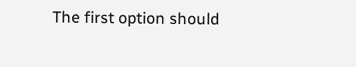The first option should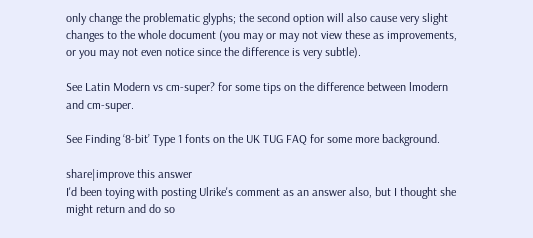only change the problematic glyphs; the second option will also cause very slight changes to the whole document (you may or may not view these as improvements, or you may not even notice since the difference is very subtle).

See Latin Modern vs cm-super? for some tips on the difference between lmodern and cm-super.

See Finding ‘8-bit’ Type 1 fonts on the UK TUG FAQ for some more background.

share|improve this answer
I'd been toying with posting Ulrike's comment as an answer also, but I thought she might return and do so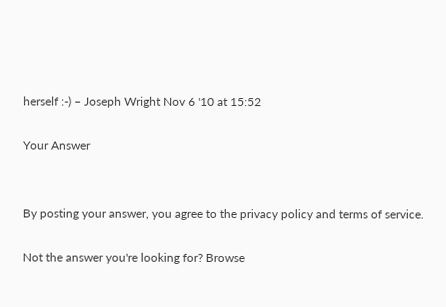herself :-) – Joseph Wright Nov 6 '10 at 15:52

Your Answer


By posting your answer, you agree to the privacy policy and terms of service.

Not the answer you're looking for? Browse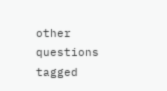other questions tagged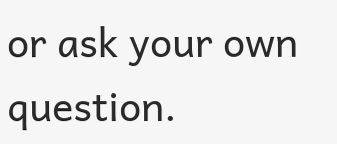or ask your own question.